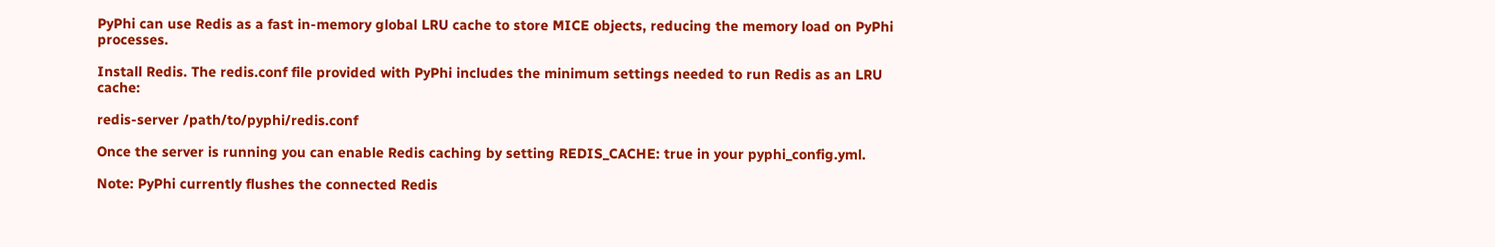PyPhi can use Redis as a fast in-memory global LRU cache to store MICE objects, reducing the memory load on PyPhi processes.

Install Redis. The redis.conf file provided with PyPhi includes the minimum settings needed to run Redis as an LRU cache:

redis-server /path/to/pyphi/redis.conf

Once the server is running you can enable Redis caching by setting REDIS_CACHE: true in your pyphi_config.yml.

Note: PyPhi currently flushes the connected Redis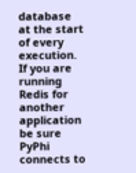database at the start of every execution. If you are running Redis for another application be sure PyPhi connects to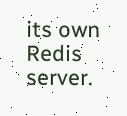its own Redis server.